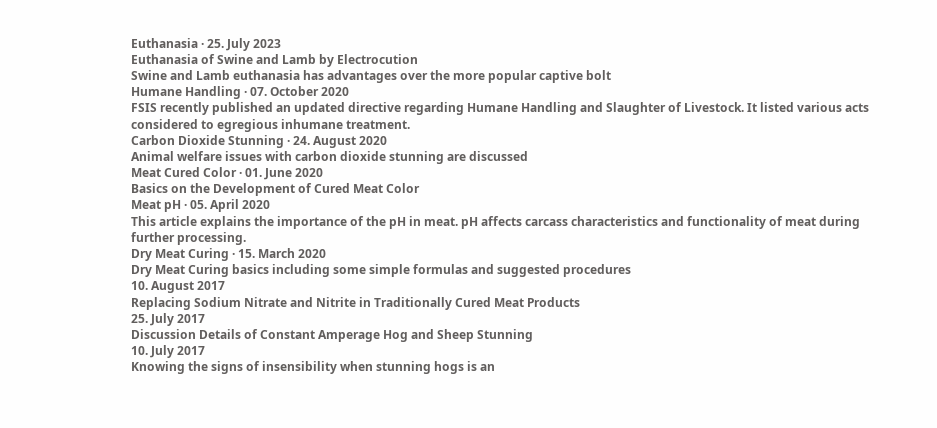Euthanasia · 25. July 2023
Euthanasia of Swine and Lamb by Electrocution
Swine and Lamb euthanasia has advantages over the more popular captive bolt
Humane Handling · 07. October 2020
FSIS recently published an updated directive regarding Humane Handling and Slaughter of Livestock. It listed various acts considered to egregious inhumane treatment.
Carbon Dioxide Stunning · 24. August 2020
Animal welfare issues with carbon dioxide stunning are discussed
Meat Cured Color · 01. June 2020
Basics on the Development of Cured Meat Color
Meat pH · 05. April 2020
This article explains the importance of the pH in meat. pH affects carcass characteristics and functionality of meat during further processing.
Dry Meat Curing · 15. March 2020
Dry Meat Curing basics including some simple formulas and suggested procedures
10. August 2017
Replacing Sodium Nitrate and Nitrite in Traditionally Cured Meat Products
25. July 2017
Discussion Details of Constant Amperage Hog and Sheep Stunning
10. July 2017
Knowing the signs of insensibility when stunning hogs is an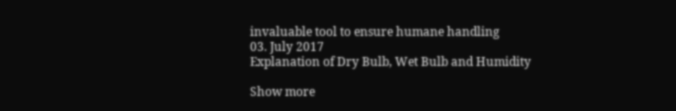invaluable tool to ensure humane handling
03. July 2017
Explanation of Dry Bulb, Wet Bulb and Humidity

Show more